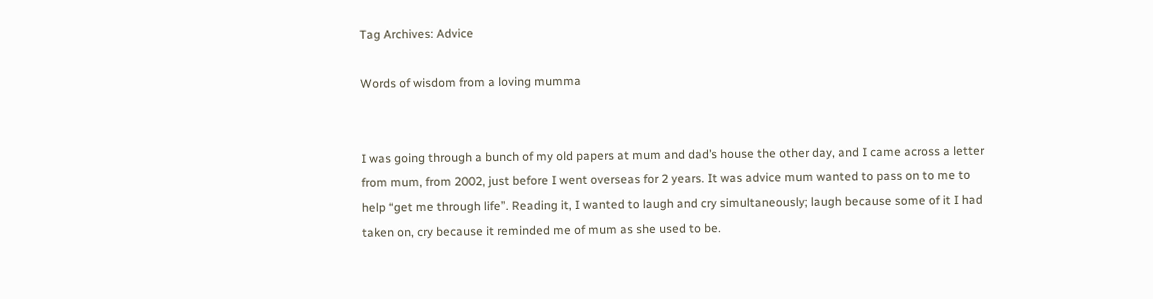Tag Archives: Advice

Words of wisdom from a loving mumma


I was going through a bunch of my old papers at mum and dad’s house the other day, and I came across a letter from mum, from 2002, just before I went overseas for 2 years. It was advice mum wanted to pass on to me to help “get me through life”. Reading it, I wanted to laugh and cry simultaneously; laugh because some of it I had taken on, cry because it reminded me of mum as she used to be.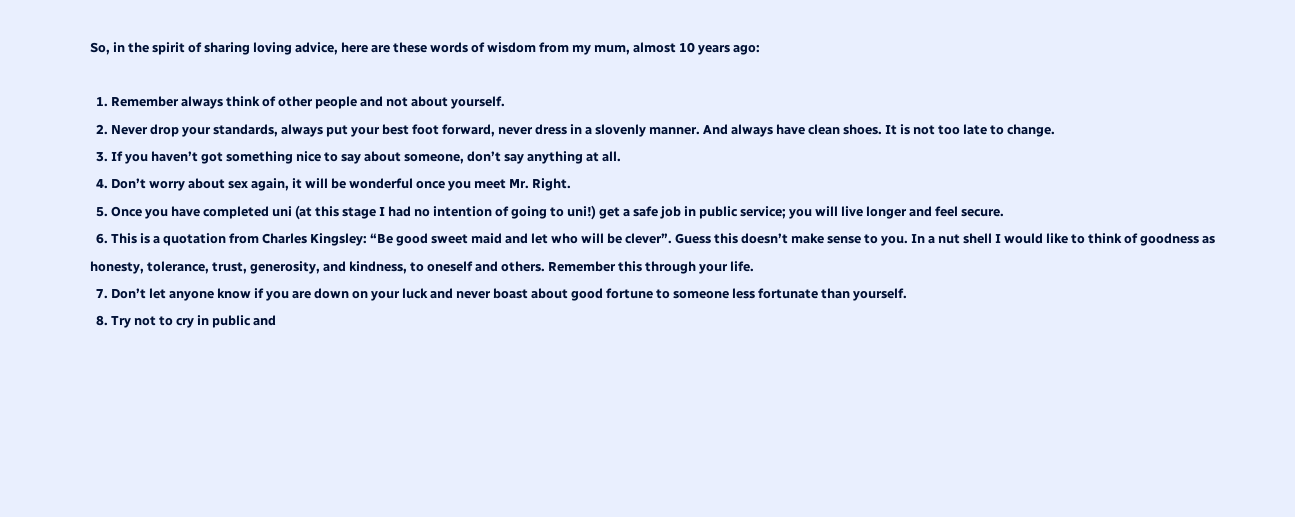So, in the spirit of sharing loving advice, here are these words of wisdom from my mum, almost 10 years ago:

  1. Remember always think of other people and not about yourself.
  2. Never drop your standards, always put your best foot forward, never dress in a slovenly manner. And always have clean shoes. It is not too late to change.
  3. If you haven’t got something nice to say about someone, don’t say anything at all.
  4. Don’t worry about sex again, it will be wonderful once you meet Mr. Right.
  5. Once you have completed uni (at this stage I had no intention of going to uni!) get a safe job in public service; you will live longer and feel secure.
  6. This is a quotation from Charles Kingsley: “Be good sweet maid and let who will be clever”. Guess this doesn’t make sense to you. In a nut shell I would like to think of goodness as honesty, tolerance, trust, generosity, and kindness, to oneself and others. Remember this through your life.
  7. Don’t let anyone know if you are down on your luck and never boast about good fortune to someone less fortunate than yourself.
  8. Try not to cry in public and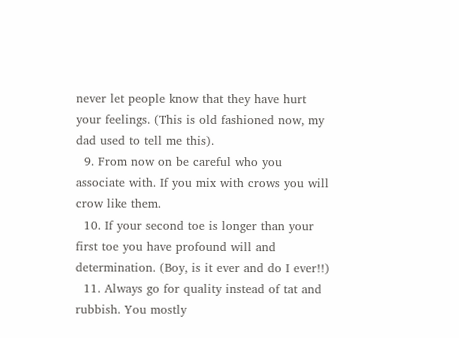never let people know that they have hurt your feelings. (This is old fashioned now, my dad used to tell me this).
  9. From now on be careful who you associate with. If you mix with crows you will crow like them.
  10. If your second toe is longer than your first toe you have profound will and determination. (Boy, is it ever and do I ever!!)
  11. Always go for quality instead of tat and rubbish. You mostly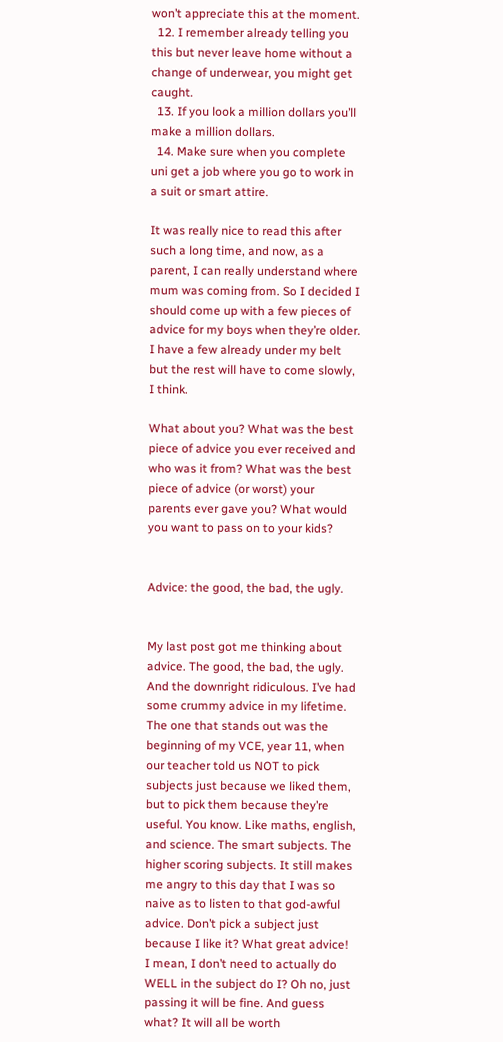won’t appreciate this at the moment.
  12. I remember already telling you this but never leave home without a change of underwear, you might get caught.
  13. If you look a million dollars you’ll make a million dollars.
  14. Make sure when you complete uni get a job where you go to work in a suit or smart attire.

It was really nice to read this after such a long time, and now, as a parent, I can really understand where mum was coming from. So I decided I should come up with a few pieces of advice for my boys when they’re older. I have a few already under my belt but the rest will have to come slowly, I think.

What about you? What was the best piece of advice you ever received and who was it from? What was the best piece of advice (or worst) your parents ever gave you? What would you want to pass on to your kids?


Advice: the good, the bad, the ugly.


My last post got me thinking about advice. The good, the bad, the ugly. And the downright ridiculous. I’ve had some crummy advice in my lifetime. The one that stands out was the beginning of my VCE, year 11, when our teacher told us NOT to pick subjects just because we liked them, but to pick them because they’re useful. You know. Like maths, english, and science. The smart subjects. The higher scoring subjects. It still makes me angry to this day that I was so naive as to listen to that god-awful advice. Don’t pick a subject just because I like it? What great advice! I mean, I don’t need to actually do WELL in the subject do I? Oh no, just passing it will be fine. And guess what? It will all be worth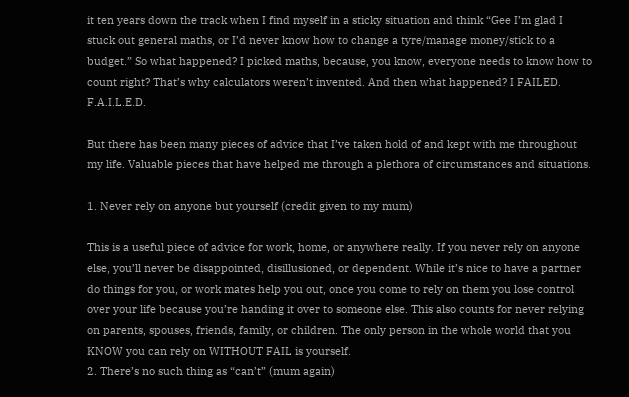it ten years down the track when I find myself in a sticky situation and think “Gee I’m glad I stuck out general maths, or I’d never know how to change a tyre/manage money/stick to a budget.” So what happened? I picked maths, because, you know, everyone needs to know how to count right? That’s why calculators weren’t invented. And then what happened? I FAILED. F.A.I.L.E.D.

But there has been many pieces of advice that I’ve taken hold of and kept with me throughout my life. Valuable pieces that have helped me through a plethora of circumstances and situations.

1. Never rely on anyone but yourself (credit given to my mum)

This is a useful piece of advice for work, home, or anywhere really. If you never rely on anyone else, you’ll never be disappointed, disillusioned, or dependent. While it’s nice to have a partner do things for you, or work mates help you out, once you come to rely on them you lose control over your life because you’re handing it over to someone else. This also counts for never relying on parents, spouses, friends, family, or children. The only person in the whole world that you KNOW you can rely on WITHOUT FAIL is yourself.
2. There’s no such thing as “can’t” (mum again)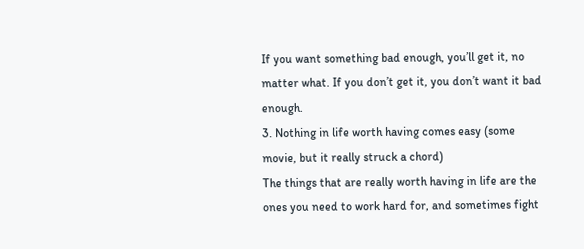If you want something bad enough, you’ll get it, no matter what. If you don’t get it, you don’t want it bad enough.
3. Nothing in life worth having comes easy (some movie, but it really struck a chord)
The things that are really worth having in life are the ones you need to work hard for, and sometimes fight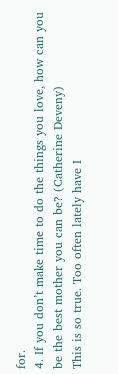for.
4. If you don’t make time to do the things you love, how can you be the best mother you can be? (Catherine Deveny)
This is so true. Too often lately have I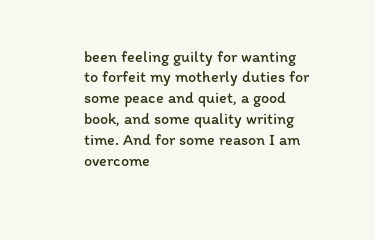been feeling guilty for wanting to forfeit my motherly duties for some peace and quiet, a good book, and some quality writing time. And for some reason I am overcome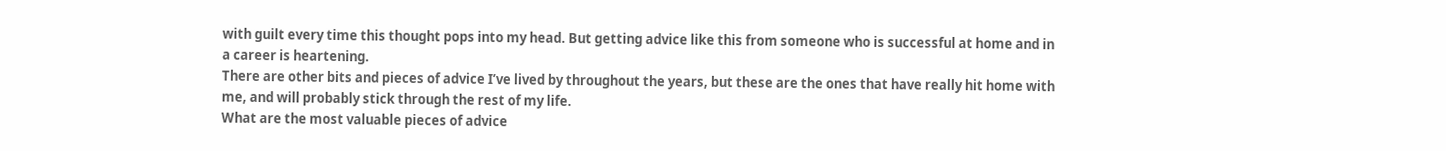with guilt every time this thought pops into my head. But getting advice like this from someone who is successful at home and in a career is heartening.
There are other bits and pieces of advice I’ve lived by throughout the years, but these are the ones that have really hit home with me, and will probably stick through the rest of my life.
What are the most valuable pieces of advice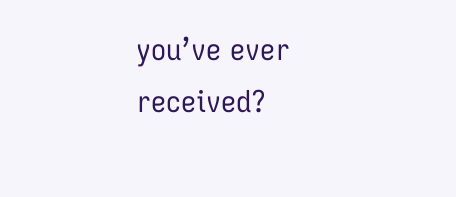you’ve ever received?